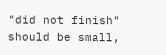"did not finish" should be small,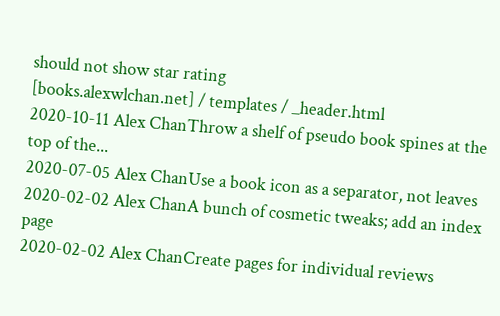should not show star rating
[books.alexwlchan.net] / templates / _header.html
2020-10-11 Alex ChanThrow a shelf of pseudo book spines at the top of the...
2020-07-05 Alex ChanUse a book icon as a separator, not leaves
2020-02-02 Alex ChanA bunch of cosmetic tweaks; add an index page
2020-02-02 Alex ChanCreate pages for individual reviews